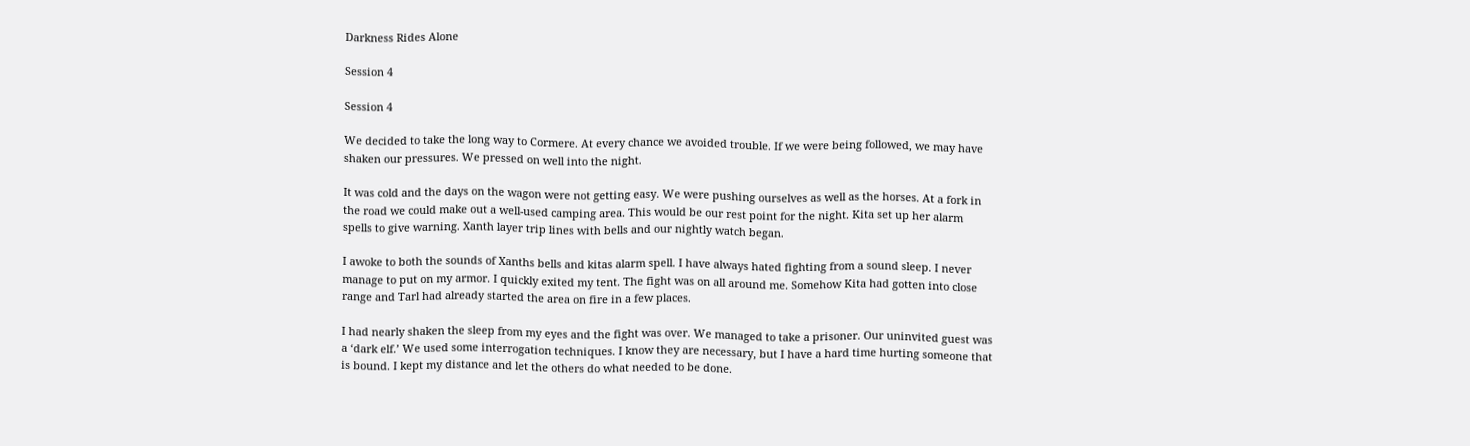Darkness Rides Alone

Session 4

Session 4

We decided to take the long way to Cormere. At every chance we avoided trouble. If we were being followed, we may have shaken our pressures. We pressed on well into the night.

It was cold and the days on the wagon were not getting easy. We were pushing ourselves as well as the horses. At a fork in the road we could make out a well-used camping area. This would be our rest point for the night. Kita set up her alarm spells to give warning. Xanth layer trip lines with bells and our nightly watch began.

I awoke to both the sounds of Xanths bells and kitas alarm spell. I have always hated fighting from a sound sleep. I never manage to put on my armor. I quickly exited my tent. The fight was on all around me. Somehow Kita had gotten into close range and Tarl had already started the area on fire in a few places.

I had nearly shaken the sleep from my eyes and the fight was over. We managed to take a prisoner. Our uninvited guest was a ‘dark elf.’ We used some interrogation techniques. I know they are necessary, but I have a hard time hurting someone that is bound. I kept my distance and let the others do what needed to be done.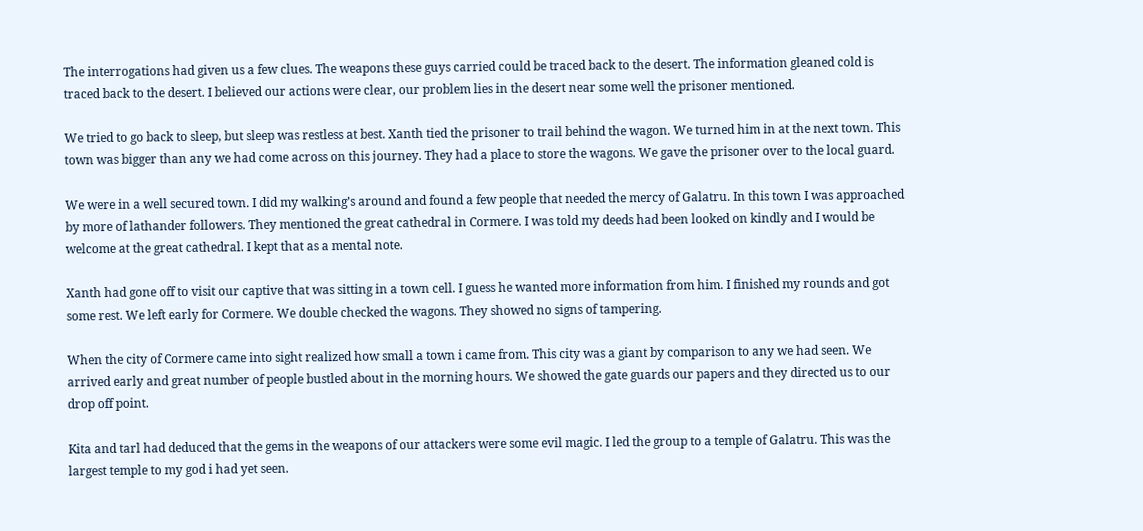The interrogations had given us a few clues. The weapons these guys carried could be traced back to the desert. The information gleaned cold is traced back to the desert. I believed our actions were clear, our problem lies in the desert near some well the prisoner mentioned.

We tried to go back to sleep, but sleep was restless at best. Xanth tied the prisoner to trail behind the wagon. We turned him in at the next town. This town was bigger than any we had come across on this journey. They had a place to store the wagons. We gave the prisoner over to the local guard.

We were in a well secured town. I did my walking’s around and found a few people that needed the mercy of Galatru. In this town I was approached by more of lathander followers. They mentioned the great cathedral in Cormere. I was told my deeds had been looked on kindly and I would be welcome at the great cathedral. I kept that as a mental note.

Xanth had gone off to visit our captive that was sitting in a town cell. I guess he wanted more information from him. I finished my rounds and got some rest. We left early for Cormere. We double checked the wagons. They showed no signs of tampering.

When the city of Cormere came into sight realized how small a town i came from. This city was a giant by comparison to any we had seen. We arrived early and great number of people bustled about in the morning hours. We showed the gate guards our papers and they directed us to our drop off point.

Kita and tarl had deduced that the gems in the weapons of our attackers were some evil magic. I led the group to a temple of Galatru. This was the largest temple to my god i had yet seen.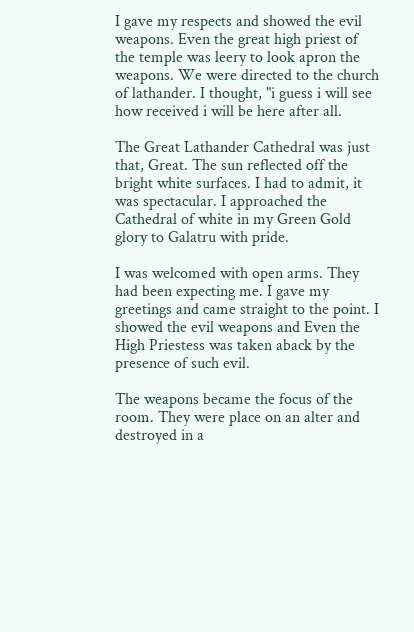I gave my respects and showed the evil weapons. Even the great high priest of the temple was leery to look apron the weapons. We were directed to the church of lathander. I thought, "i guess i will see how received i will be here after all.

The Great Lathander Cathedral was just that, Great. The sun reflected off the bright white surfaces. I had to admit, it was spectacular. I approached the Cathedral of white in my Green Gold glory to Galatru with pride.

I was welcomed with open arms. They had been expecting me. I gave my greetings and came straight to the point. I showed the evil weapons and Even the High Priestess was taken aback by the presence of such evil.

The weapons became the focus of the room. They were place on an alter and destroyed in a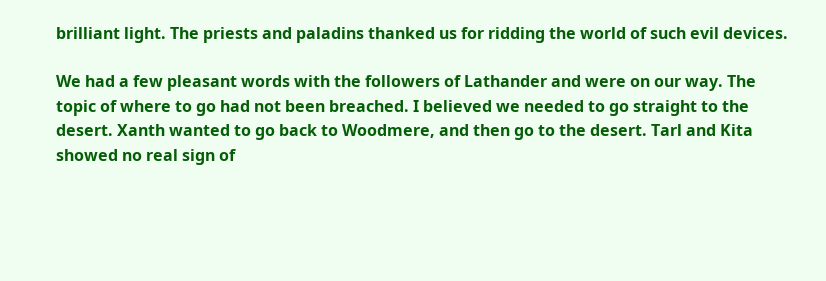brilliant light. The priests and paladins thanked us for ridding the world of such evil devices.

We had a few pleasant words with the followers of Lathander and were on our way. The topic of where to go had not been breached. I believed we needed to go straight to the desert. Xanth wanted to go back to Woodmere, and then go to the desert. Tarl and Kita showed no real sign of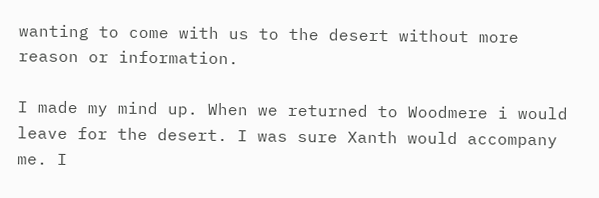wanting to come with us to the desert without more reason or information.

I made my mind up. When we returned to Woodmere i would leave for the desert. I was sure Xanth would accompany me. I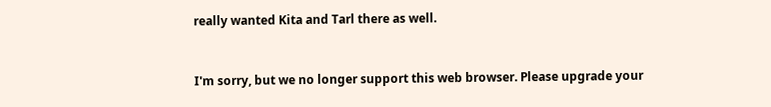really wanted Kita and Tarl there as well.



I'm sorry, but we no longer support this web browser. Please upgrade your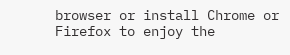browser or install Chrome or Firefox to enjoy the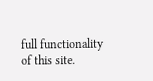full functionality of this site.